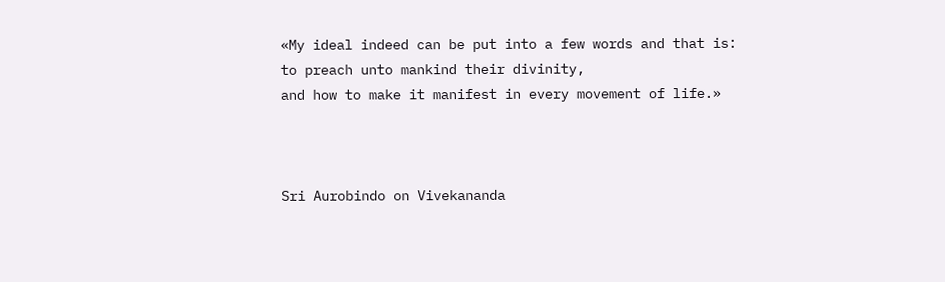«My ideal indeed can be put into a few words and that is:
to preach unto mankind their divinity,
and how to make it manifest in every movement of life.»



Sri Aurobindo on Vivekananda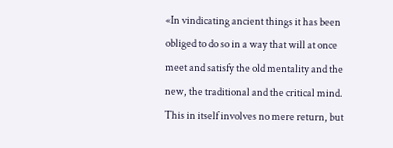«In vindicating ancient things it has been obliged to do so in a way that will at once meet and satisfy the old mentality and the new, the traditional and the critical mind. This in itself involves no mere return, but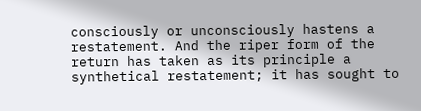consciously or unconsciously hastens a restatement. And the riper form of the return has taken as its principle a synthetical restatement; it has sought to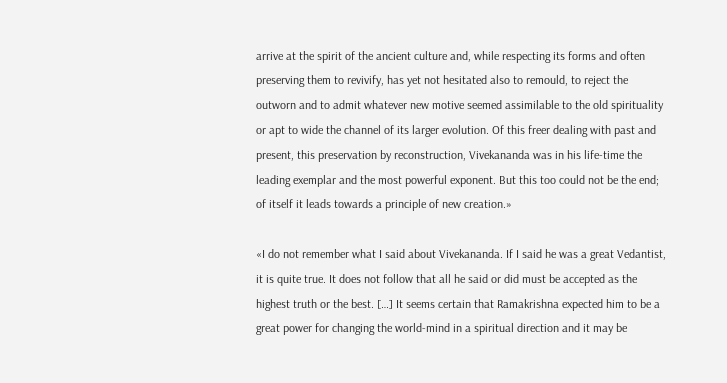arrive at the spirit of the ancient culture and, while respecting its forms and often preserving them to revivify, has yet not hesitated also to remould, to reject the outworn and to admit whatever new motive seemed assimilable to the old spirituality or apt to wide the channel of its larger evolution. Of this freer dealing with past and present, this preservation by reconstruction, Vivekananda was in his life-time the leading exemplar and the most powerful exponent. But this too could not be the end; of itself it leads towards a principle of new creation.»

«I do not remember what I said about Vivekananda. If I said he was a great Vedantist, it is quite true. It does not follow that all he said or did must be accepted as the highest truth or the best. […] It seems certain that Ramakrishna expected him to be a great power for changing the world-mind in a spiritual direction and it may be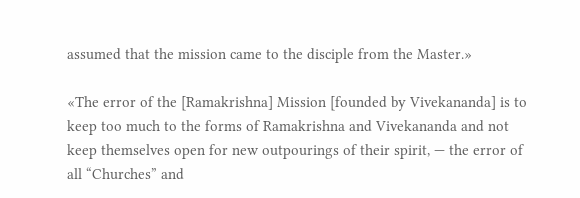assumed that the mission came to the disciple from the Master.»

«The error of the [Ramakrishna] Mission [founded by Vivekananda] is to keep too much to the forms of Ramakrishna and Vivekananda and not keep themselves open for new outpourings of their spirit, — the error of all “Churches” and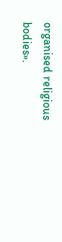organised religious bodies».